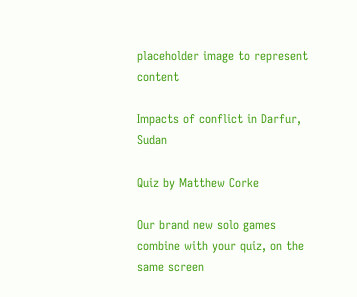placeholder image to represent content

Impacts of conflict in Darfur, Sudan

Quiz by Matthew Corke

Our brand new solo games combine with your quiz, on the same screen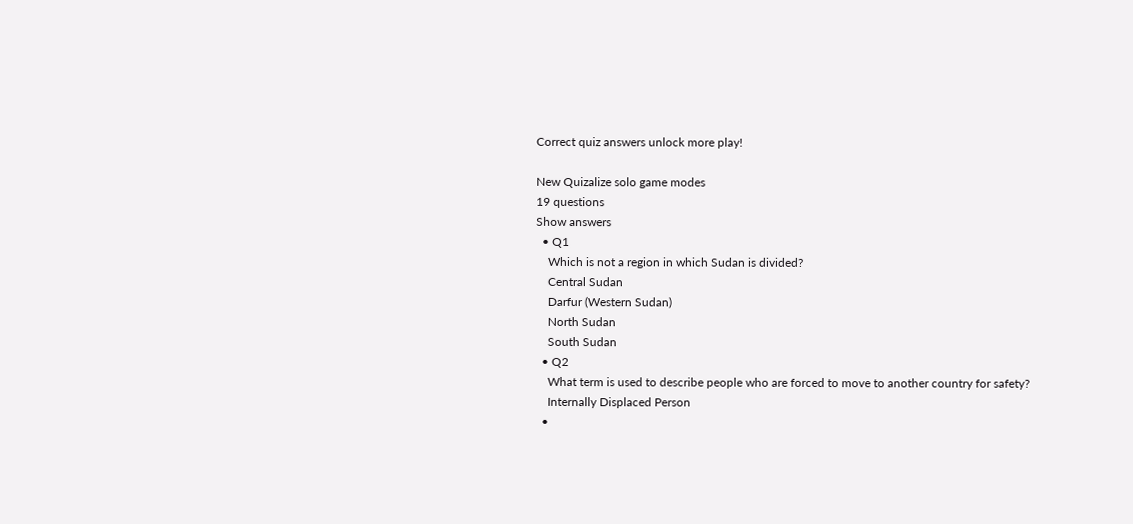Correct quiz answers unlock more play!

New Quizalize solo game modes
19 questions
Show answers
  • Q1
    Which is not a region in which Sudan is divided?
    Central Sudan
    Darfur (Western Sudan)
    North Sudan
    South Sudan
  • Q2
    What term is used to describe people who are forced to move to another country for safety?
    Internally Displaced Person
  •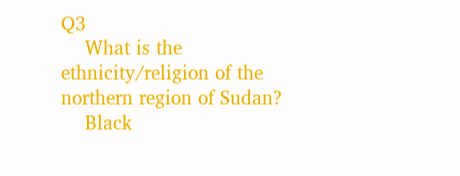Q3
    What is the ethnicity/religion of the northern region of Sudan?
    Black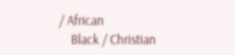/ African
    Black / Christian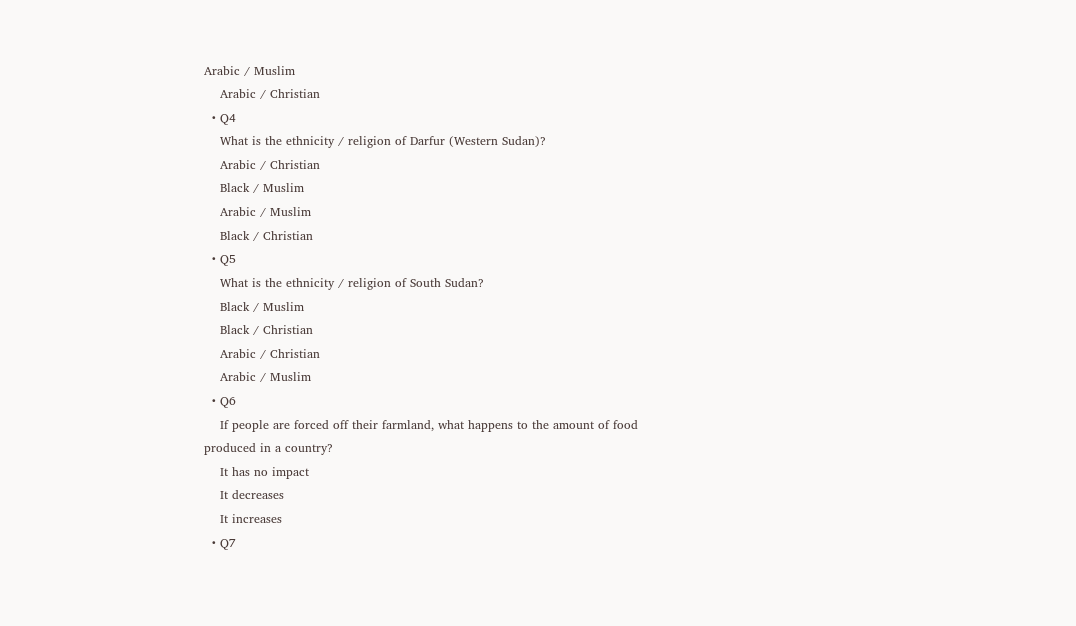Arabic / Muslim
    Arabic / Christian
  • Q4
    What is the ethnicity / religion of Darfur (Western Sudan)?
    Arabic / Christian
    Black / Muslim
    Arabic / Muslim
    Black / Christian
  • Q5
    What is the ethnicity / religion of South Sudan?
    Black / Muslim
    Black / Christian
    Arabic / Christian
    Arabic / Muslim
  • Q6
    If people are forced off their farmland, what happens to the amount of food produced in a country?
    It has no impact
    It decreases
    It increases
  • Q7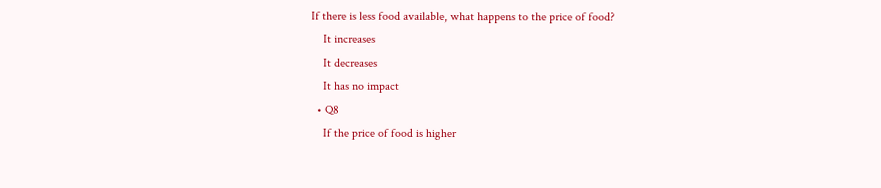If there is less food available, what happens to the price of food?
    It increases
    It decreases
    It has no impact
  • Q8
    If the price of food is higher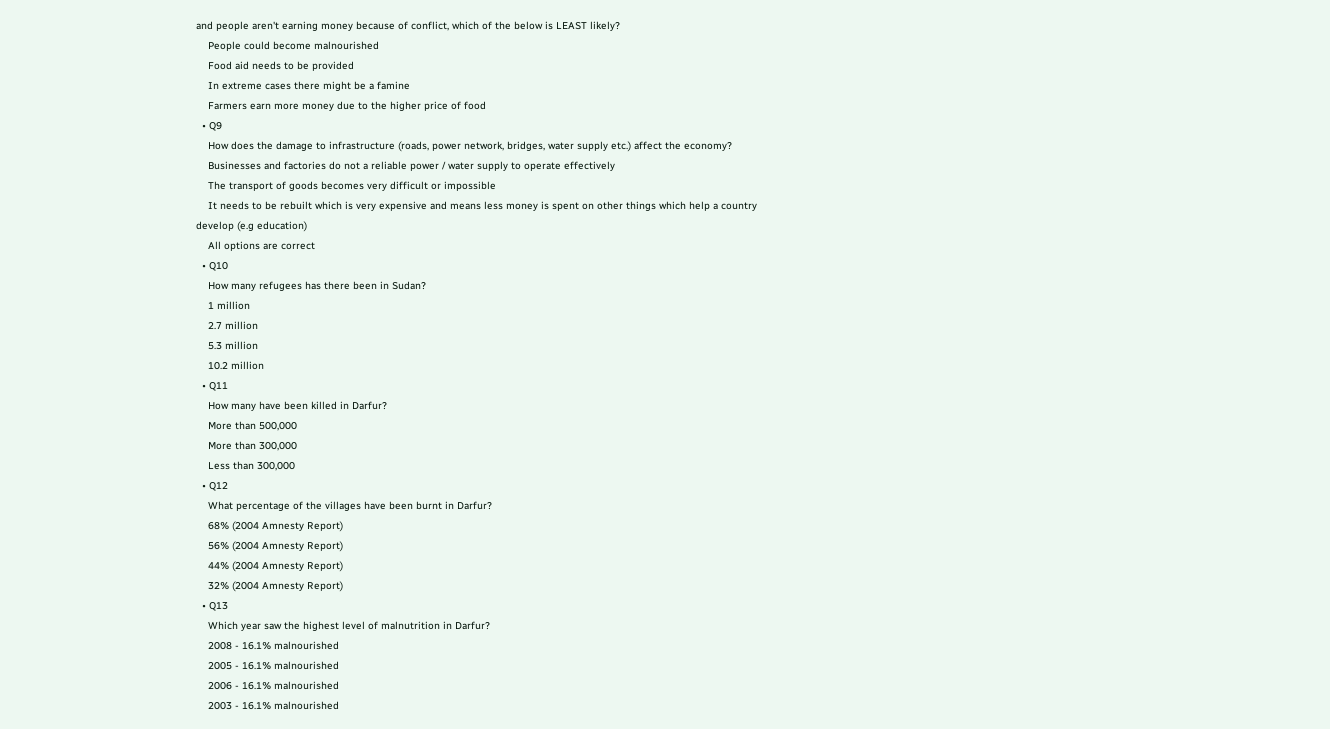and people aren't earning money because of conflict, which of the below is LEAST likely?
    People could become malnourished
    Food aid needs to be provided
    In extreme cases there might be a famine
    Farmers earn more money due to the higher price of food
  • Q9
    How does the damage to infrastructure (roads, power network, bridges, water supply etc.) affect the economy?
    Businesses and factories do not a reliable power / water supply to operate effectively
    The transport of goods becomes very difficult or impossible
    It needs to be rebuilt which is very expensive and means less money is spent on other things which help a country develop (e.g education)
    All options are correct
  • Q10
    How many refugees has there been in Sudan?
    1 million
    2.7 million
    5.3 million
    10.2 million
  • Q11
    How many have been killed in Darfur?
    More than 500,000
    More than 300,000
    Less than 300,000
  • Q12
    What percentage of the villages have been burnt in Darfur?
    68% (2004 Amnesty Report)
    56% (2004 Amnesty Report)
    44% (2004 Amnesty Report)
    32% (2004 Amnesty Report)
  • Q13
    Which year saw the highest level of malnutrition in Darfur?
    2008 - 16.1% malnourished
    2005 - 16.1% malnourished
    2006 - 16.1% malnourished
    2003 - 16.1% malnourished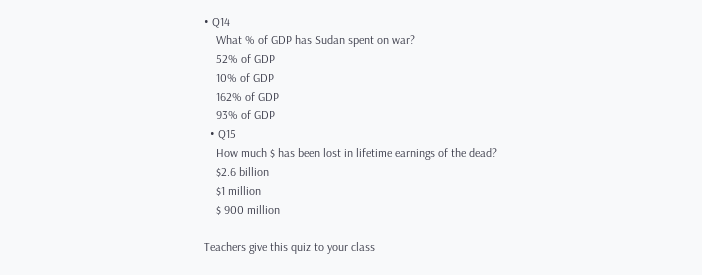• Q14
    What % of GDP has Sudan spent on war?
    52% of GDP
    10% of GDP
    162% of GDP
    93% of GDP
  • Q15
    How much $ has been lost in lifetime earnings of the dead?
    $2.6 billion
    $1 million
    $ 900 million

Teachers give this quiz to your class